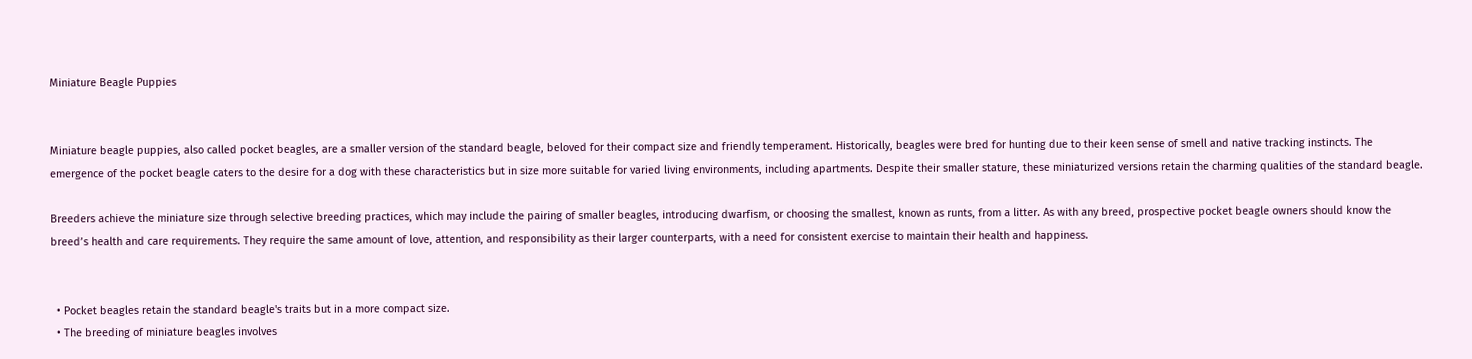Miniature Beagle Puppies


Miniature beagle puppies, also called pocket beagles, are a smaller version of the standard beagle, beloved for their compact size and friendly temperament. Historically, beagles were bred for hunting due to their keen sense of smell and native tracking instincts. The emergence of the pocket beagle caters to the desire for a dog with these characteristics but in size more suitable for varied living environments, including apartments. Despite their smaller stature‚ these miniaturized versions retain the charming qualities of the standard beagle.

Breeders achieve the miniature size through selective breeding practices, which may include the pairing of smaller beagles, introducing dwarfism, or choosing the smallest, known as runts, from a litter. As with any breed, prospective pocket beagle owners should know the breed’s health and care requirements. They require the same amount of love, attention, and responsibility as their larger counterparts, with a need for consistent exercise to maintain their health and happiness.


  • Pocket beagles retain the standard beagle's traits but in a more compact size.
  • The breeding of miniature beagles involves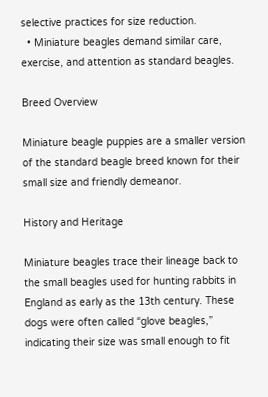selective practices for size reduction.
  • Miniature beagles demand similar care, exercise, and attention as standard beagles.

Breed Overview

Miniature beagle puppies are a smaller version of the standard beagle breed known for their small size and friendly demeanor.

History and Heritage

Miniature beagles trace their lineage back to the small beagles used for hunting rabbits in England as early as the 13th century. These dogs were often called “glove beagles,” indicating their size was small enough to fit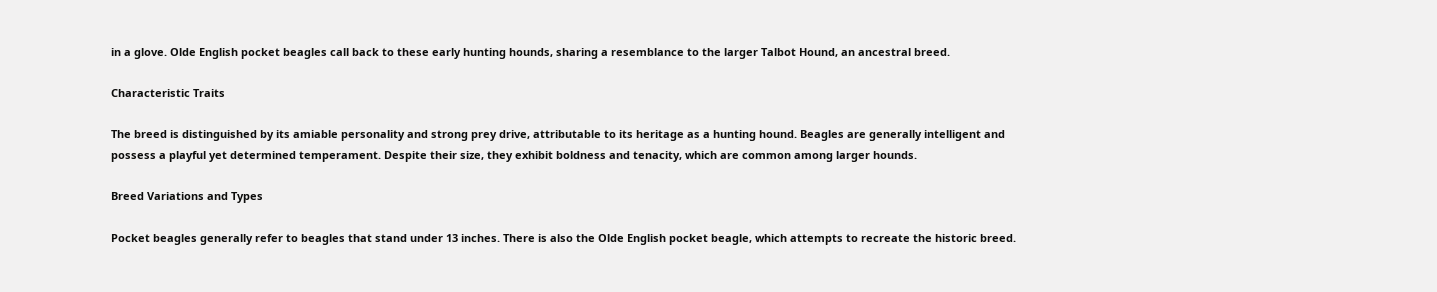in a glove. Olde English pocket beagles call back to these early hunting hounds, sharing a resemblance to the larger Talbot Hound, an ancestral breed.

Characteristic Traits

The breed is distinguished by its amiable personality and strong prey drive, attributable to its heritage as a hunting hound. Beagles are generally intelligent and possess a playful yet determined temperament. Despite their size, they exhibit boldness and tenacity, which are common among larger hounds.

Breed Variations and Types

Pocket beagles generally refer to beagles that stand under 13 inches. There is also the Olde English pocket beagle, which attempts to recreate the historic breed.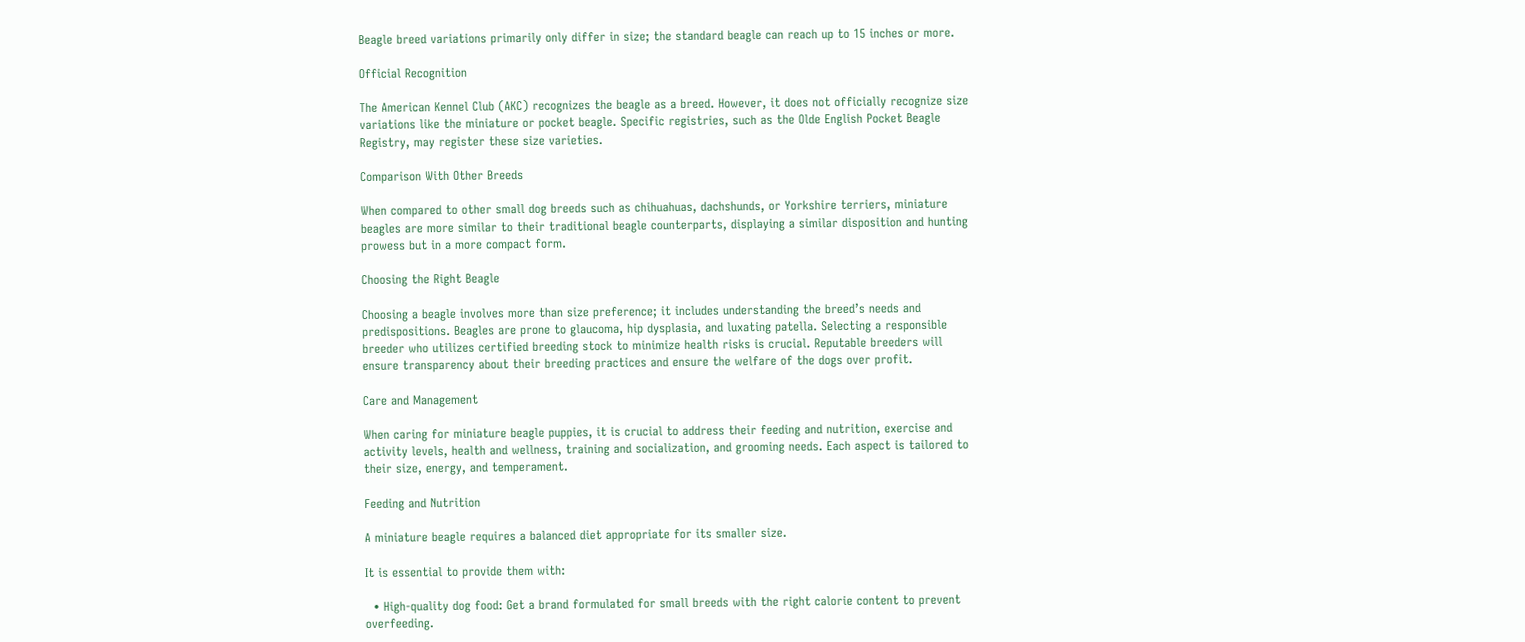Beagle breed variations primarily only differ in size; the standard beagle can reach up to 15 inches or more.

Official Recognition

The American Kennel Club (AKC) recognizes the beagle as a breed. However, it does not officially recognize size variations like the miniature or pocket beagle. Specific registries, such as the Olde English Pocket Beagle Registry, may register these size varieties.

Comparison With Other Breeds

When compared to other small dog breeds such as chihuahuas, dachshunds, or Yorkshire terriers, miniature beagles are more similar to their traditional beagle counterparts‚ displaying a similar disposition and hunting prowess but in a more compact form.

Choosing the Right Beagle

Choosing a beagle involves more than size preference; it includes understanding the breed’s needs and predispositions. Beagles are prone to glaucoma, hip dysplasia, and luxating patella. Selecting a responsible breeder who utilizes certified breeding stock to minimize health risks is crucial. Reputable breeders will ensure transparency about their breeding practices and ensure the welfare of the dogs over profit.

Care and Management

When caring for miniature beagle puppies, it is crucial to address their feeding and nutrition, exercise and activity levels, health and wellness, training and socialization, and grooming needs. Each aspect is tailored to their size, energy, and temperament.

Feeding and Nutrition

A miniature beagle requires a balanced diet appropriate for its smaller size.

It is essential to provide them with:

  • High-quality dog food: Get a brand formulated for small breeds with the right calorie content to prevent overfeeding.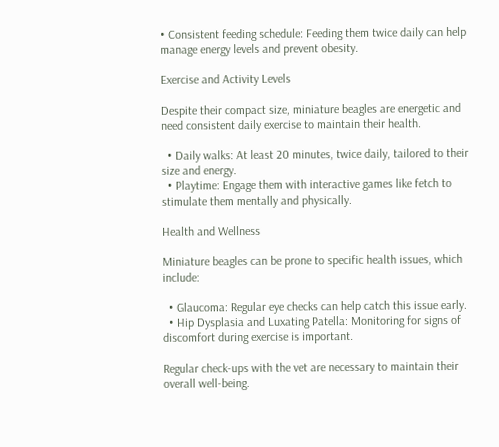• Consistent feeding schedule: Feeding them twice daily can help manage energy levels and prevent obesity.

Exercise and Activity Levels

Despite their compact size, miniature beagles are energetic and need consistent daily exercise to maintain their health.

  • Daily walks: At least 20 minutes, twice daily, tailored to their size and energy.
  • Playtime: Engage them with interactive games like fetch to stimulate them mentally and physically.

Health and Wellness

Miniature beagles can be prone to specific health issues, which include:

  • Glaucoma: Regular eye checks can help catch this issue early.
  • Hip Dysplasia and Luxating Patella: Monitoring for signs of discomfort during exercise is important.

Regular check-ups with the vet are necessary to maintain their overall well-being.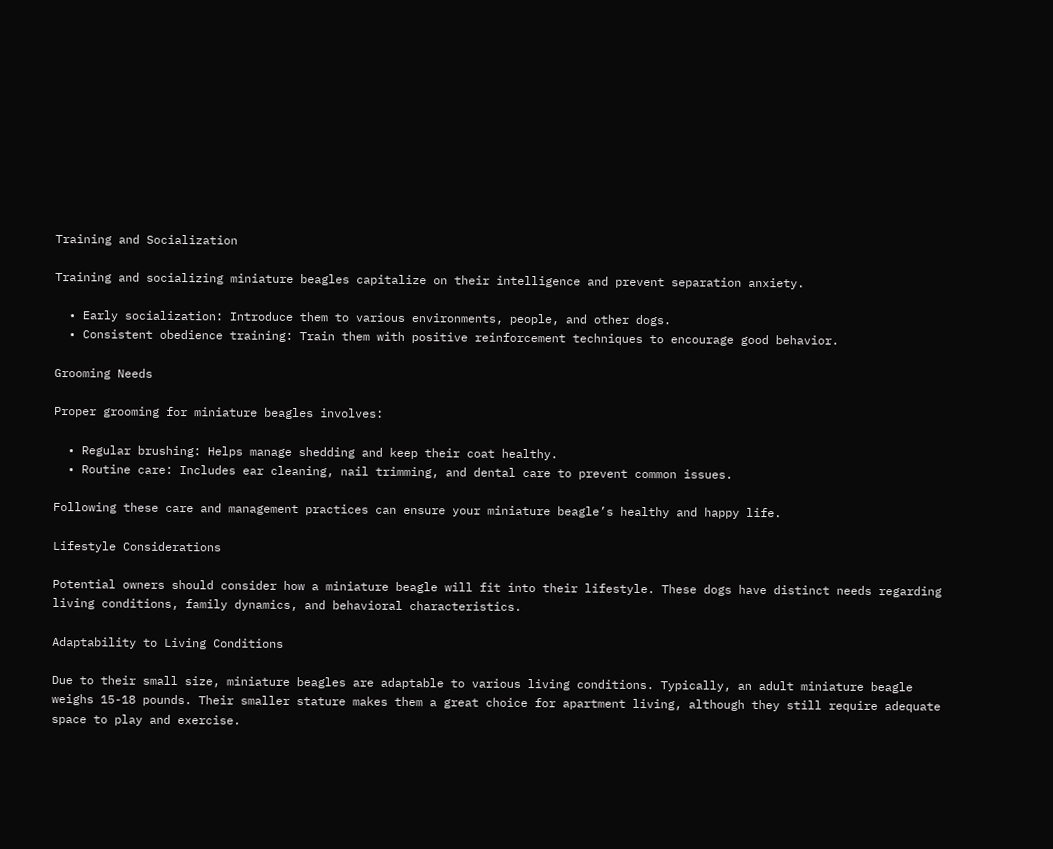Training and Socialization

Training and socializing miniature beagles capitalize on their intelligence and prevent separation anxiety.

  • Early socialization: Introduce them to various environments, people, and other dogs.
  • Consistent obedience training: Train them with positive reinforcement techniques to encourage good behavior.

Grooming Needs

Proper grooming for miniature beagles involves:

  • Regular brushing: Helps manage shedding and keep their coat healthy.
  • Routine care: Includes ear cleaning, nail trimming, and dental care to prevent common issues.

Following these care and management practices can ensure your miniature beagle’s healthy and happy life.

Lifestyle Considerations

Potential owners should consider how a miniature beagle will fit into their lifestyle. These dogs have distinct needs regarding living conditions, family dynamics, and behavioral characteristics.

Adaptability to Living Conditions

Due to their small size, miniature beagles are adaptable to various living conditions. Typically, an adult miniature beagle weighs 15-18 pounds. Their smaller stature makes them a great choice for apartment living, although they still require adequate space to play and exercise.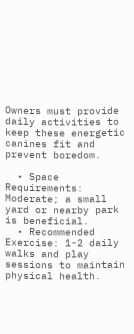Owners must provide daily activities to keep these energetic canines fit and prevent boredom.

  • Space Requirements: Moderate; a small yard or nearby park is beneficial.
  • Recommended Exercise: 1-2 daily walks and play sessions to maintain physical health.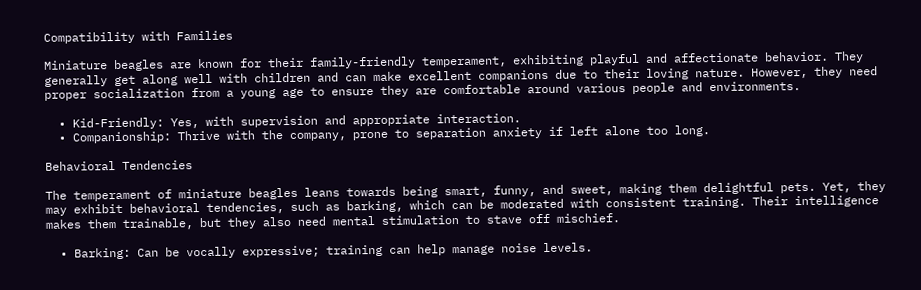Compatibility with Families

Miniature beagles are known for their family-friendly temperament, exhibiting playful and affectionate behavior. They generally get along well with children and can make excellent companions due to their loving nature. However, they need proper socialization from a young age to ensure they are comfortable around various people and environments.

  • Kid-Friendly: Yes, with supervision and appropriate interaction.
  • Companionship: Thrive with the company, prone to separation anxiety if left alone too long.

Behavioral Tendencies

The temperament of miniature beagles leans towards being smart, funny, and sweet, making them delightful pets. Yet, they may exhibit behavioral tendencies, such as barking, which can be moderated with consistent training. Their intelligence makes them trainable, but they also need mental stimulation to stave off mischief.

  • Barking: Can be vocally expressive; training can help manage noise levels.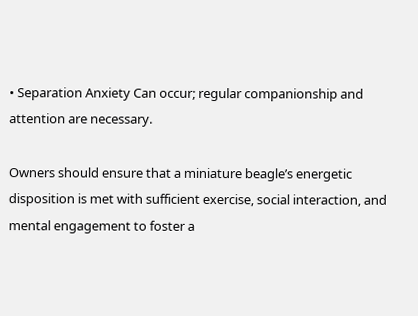• Separation Anxiety Can occur; regular companionship and attention are necessary.

Owners should ensure that a miniature beagle’s energetic disposition is met with sufficient exercise, social interaction, and mental engagement to foster a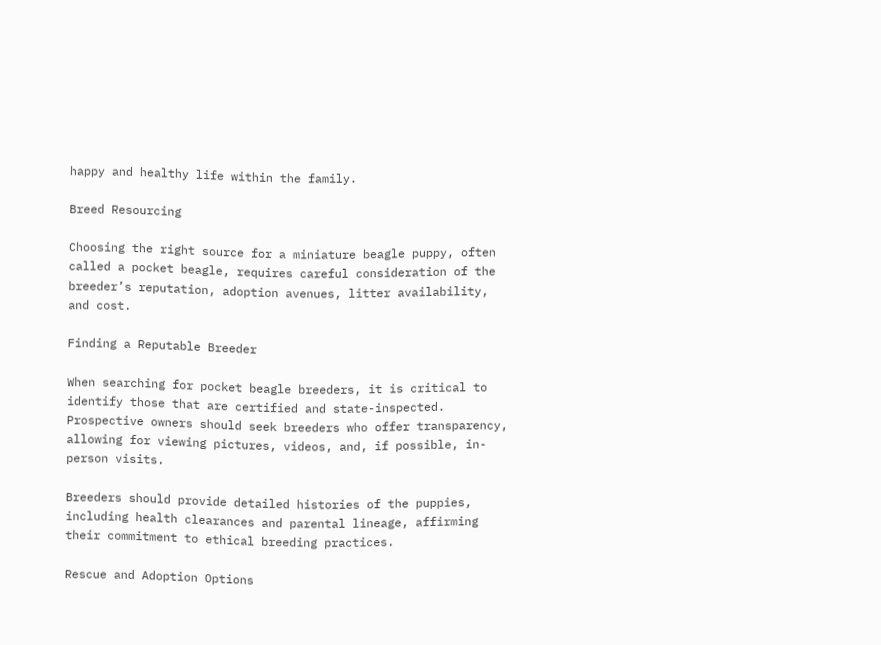happy and healthy life within the family.

Breed Resourcing

Choosing the right source for a miniature beagle puppy, often called a pocket beagle, requires careful consideration of the breeder’s reputation, adoption avenues, litter availability, and cost.

Finding a Reputable Breeder

When searching for pocket beagle breeders, it is critical to identify those that are certified and state-inspected. Prospective owners should seek breeders who offer transparency, allowing for viewing pictures, videos, and, if possible, in-person visits.

Breeders should provide detailed histories of the puppies, including health clearances and parental lineage, affirming their commitment to ethical breeding practices.

Rescue and Adoption Options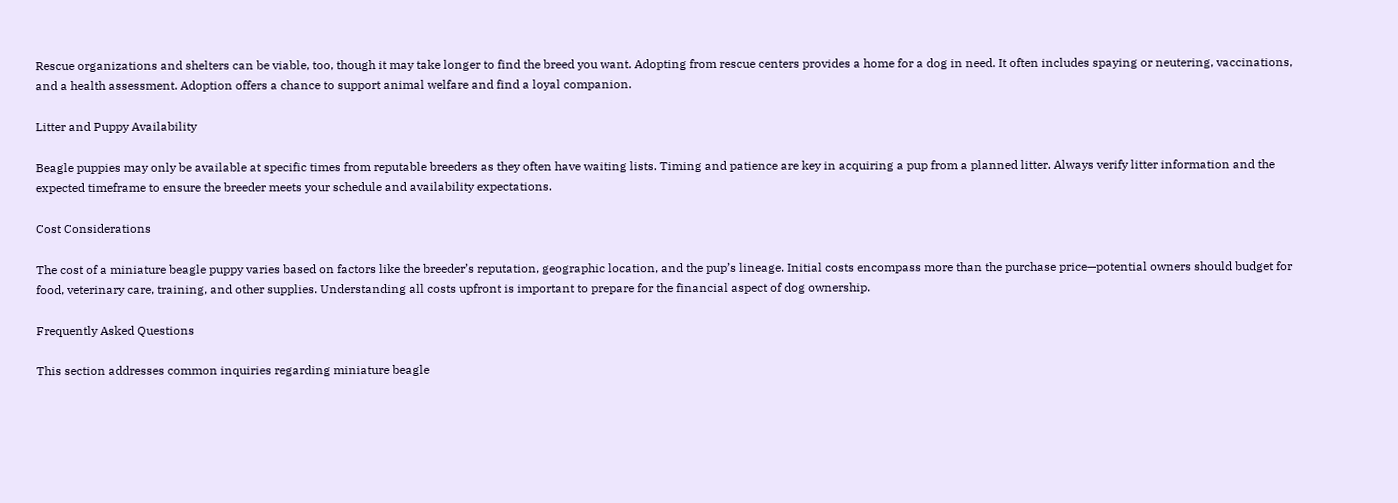Rescue organizations and shelters can be viable, too, though it may take longer to find the breed you want. Adopting from rescue centers provides a home for a dog in need. It often includes spaying or neutering, vaccinations, and a health assessment. Adoption offers a chance to support animal welfare and find a loyal companion.

Litter and Puppy Availability

Beagle puppies may only be available at specific times from reputable breeders as they often have waiting lists. Timing and patience are key in acquiring a pup from a planned litter. Always verify litter information and the expected timeframe to ensure the breeder meets your schedule and availability expectations.

Cost Considerations

The cost of a miniature beagle puppy varies based on factors like the breeder’s reputation, geographic location, and the pup’s lineage. Initial costs encompass more than the purchase price—potential owners should budget for food, veterinary care, training, and other supplies. Understanding all costs upfront is important to prepare for the financial aspect of dog ownership.

Frequently Asked Questions

This section addresses common inquiries regarding miniature beagle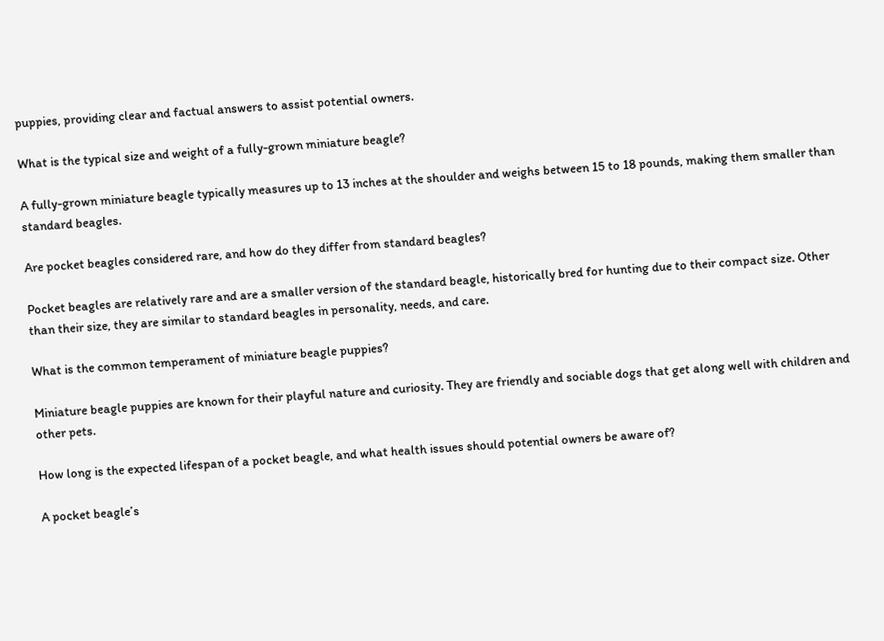puppies, providing clear and factual answers to assist potential owners.

What is the typical size and weight of a fully-grown miniature beagle?

A fully-grown miniature beagle typically measures up to 13 inches at the shoulder and weighs between 15 to 18 pounds, making them smaller than standard beagles.

Are pocket beagles considered rare, and how do they differ from standard beagles?

Pocket beagles are relatively rare and are a smaller version of the standard beagle, historically bred for hunting due to their compact size. Other than their size, they are similar to standard beagles in personality, needs, and care.

What is the common temperament of miniature beagle puppies?

Miniature beagle puppies are known for their playful nature and curiosity. They are friendly and sociable dogs that get along well with children and other pets.

How long is the expected lifespan of a pocket beagle, and what health issues should potential owners be aware of?

A pocket beagle’s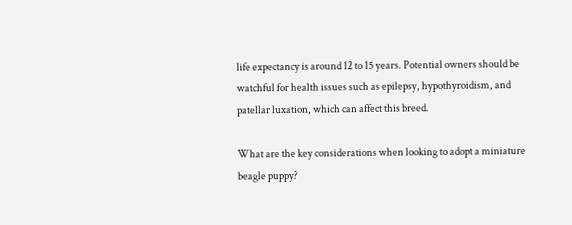life expectancy is around 12 to 15 years. Potential owners should be watchful for health issues such as epilepsy, hypothyroidism, and patellar luxation, which can affect this breed.

What are the key considerations when looking to adopt a miniature beagle puppy?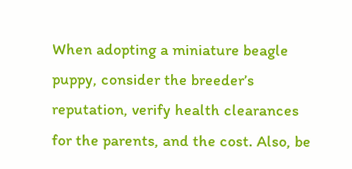When adopting a miniature beagle puppy, consider the breeder’s reputation, verify health clearances for the parents, and the cost. Also, be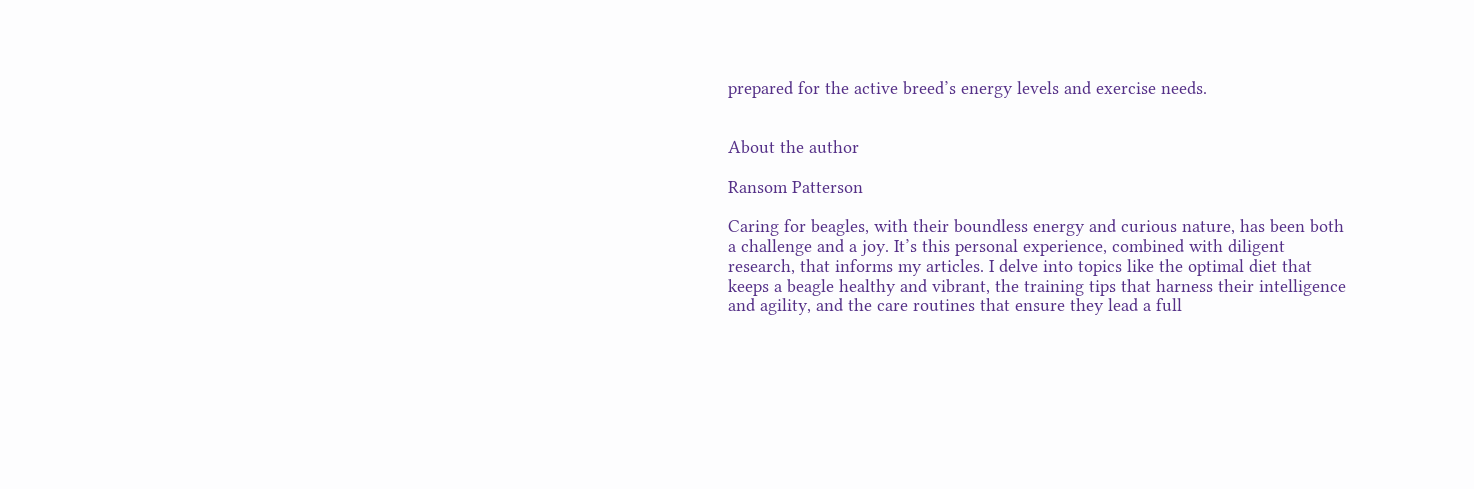prepared for the active breed’s energy levels and exercise needs.


About the author

Ransom Patterson

Caring for beagles, with their boundless energy and curious nature, has been both a challenge and a joy. It’s this personal experience, combined with diligent research, that informs my articles. I delve into topics like the optimal diet that keeps a beagle healthy and vibrant, the training tips that harness their intelligence and agility, and the care routines that ensure they lead a full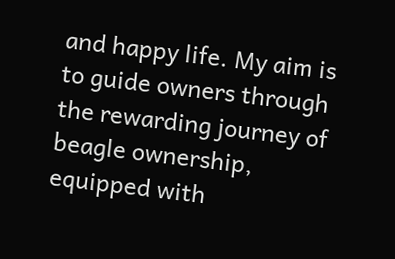and happy life. My aim is to guide owners through the rewarding journey of beagle ownership, equipped with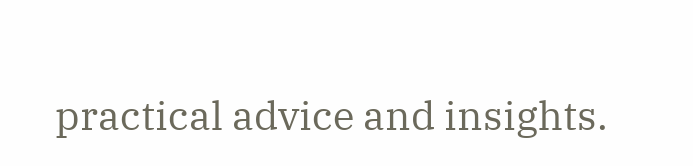practical advice and insights.